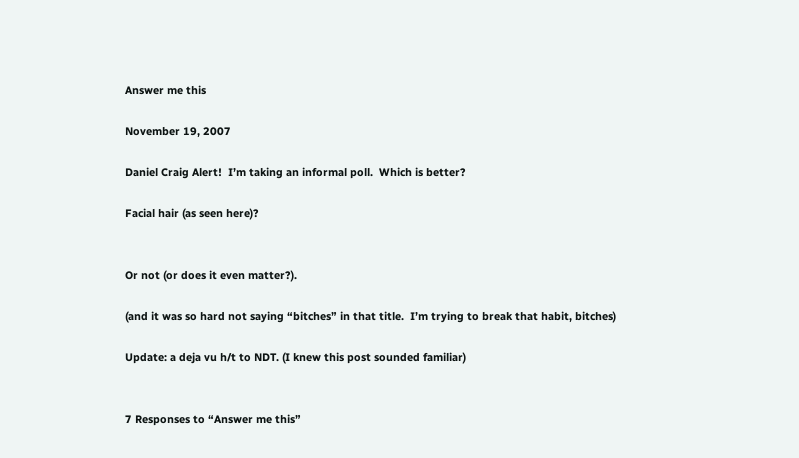Answer me this

November 19, 2007

Daniel Craig Alert!  I’m taking an informal poll.  Which is better?

Facial hair (as seen here)?


Or not (or does it even matter?).

(and it was so hard not saying “bitches” in that title.  I’m trying to break that habit, bitches)

Update: a deja vu h/t to NDT. (I knew this post sounded familiar)


7 Responses to “Answer me this”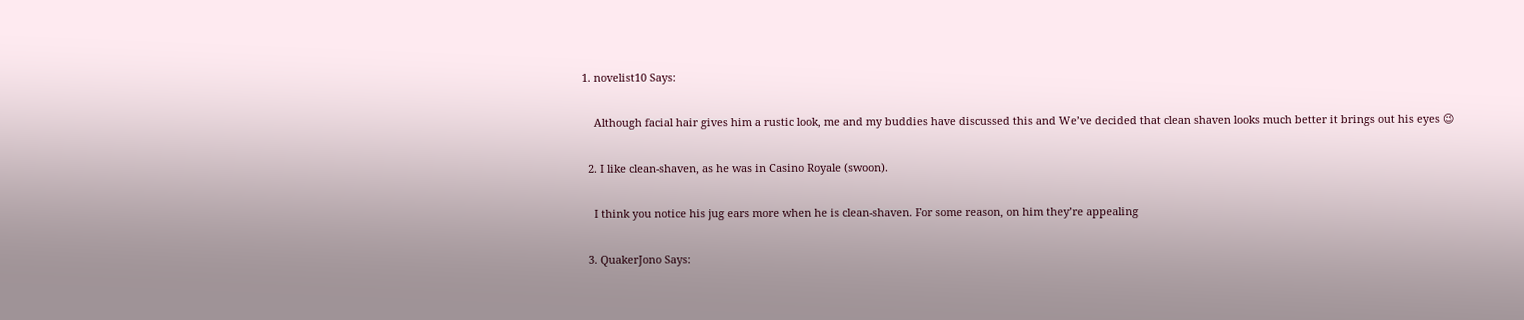1. novelist10 Says:

    Although facial hair gives him a rustic look, me and my buddies have discussed this and We’ve decided that clean shaven looks much better it brings out his eyes 😉

  2. I like clean-shaven, as he was in Casino Royale (swoon).

    I think you notice his jug ears more when he is clean-shaven. For some reason, on him they’re appealing

  3. QuakerJono Says: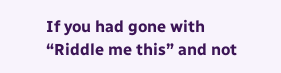If you had gone with “Riddle me this” and not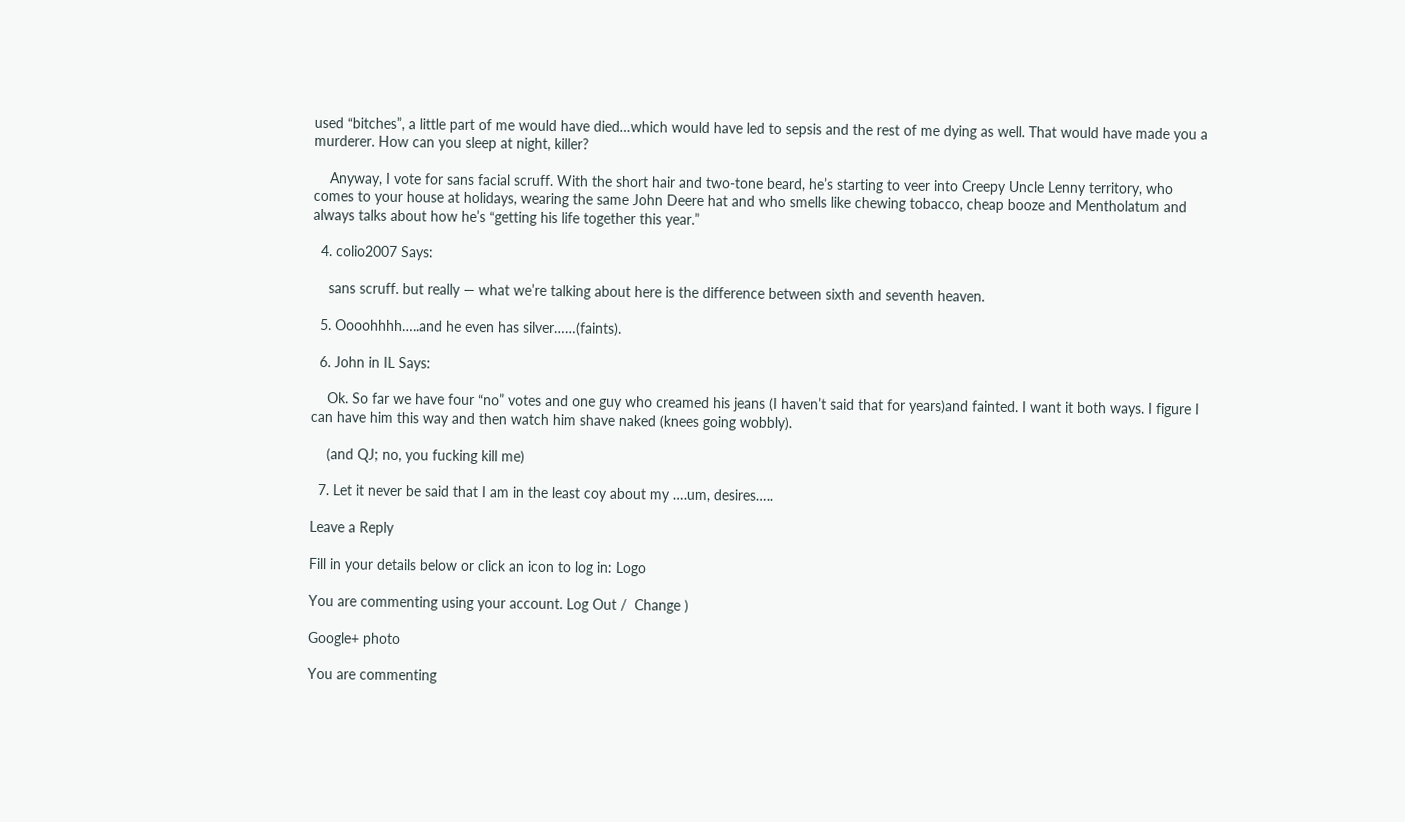used “bitches”, a little part of me would have died…which would have led to sepsis and the rest of me dying as well. That would have made you a murderer. How can you sleep at night, killer?

    Anyway, I vote for sans facial scruff. With the short hair and two-tone beard, he’s starting to veer into Creepy Uncle Lenny territory, who comes to your house at holidays, wearing the same John Deere hat and who smells like chewing tobacco, cheap booze and Mentholatum and always talks about how he’s “getting his life together this year.”

  4. colio2007 Says:

    sans scruff. but really — what we’re talking about here is the difference between sixth and seventh heaven.

  5. Oooohhhh…..and he even has silver……(faints).

  6. John in IL Says:

    Ok. So far we have four “no” votes and one guy who creamed his jeans (I haven’t said that for years)and fainted. I want it both ways. I figure I can have him this way and then watch him shave naked (knees going wobbly).

    (and QJ; no, you fucking kill me)

  7. Let it never be said that I am in the least coy about my ….um, desires…..

Leave a Reply

Fill in your details below or click an icon to log in: Logo

You are commenting using your account. Log Out /  Change )

Google+ photo

You are commenting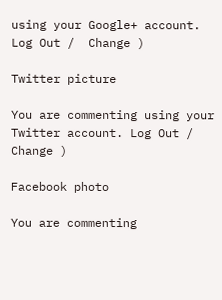using your Google+ account. Log Out /  Change )

Twitter picture

You are commenting using your Twitter account. Log Out /  Change )

Facebook photo

You are commenting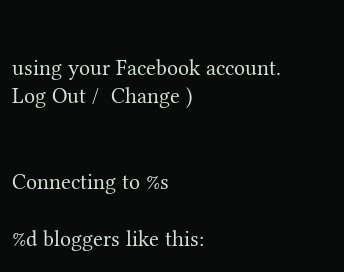using your Facebook account. Log Out /  Change )


Connecting to %s

%d bloggers like this: